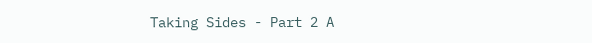Taking Sides - Part 2 A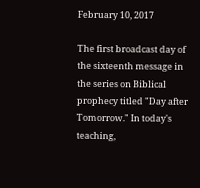February 10, 2017

The first broadcast day of the sixteenth message in the series on Biblical prophecy titled "Day after Tomorrow." In today's teaching,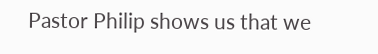Pastor Philip shows us that we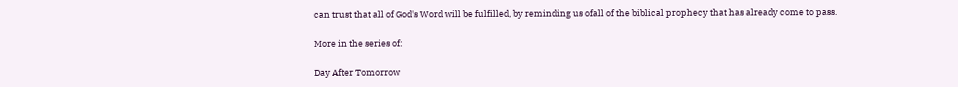can trust that all of God's Word will be fulfilled, by reminding us ofall of the biblical prophecy that has already come to pass.

More in the series of:

Day After Tomorrow